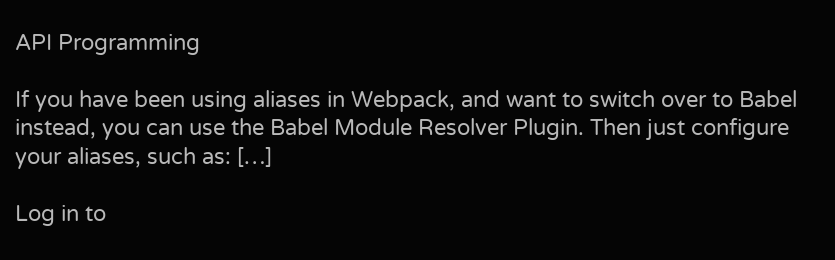API Programming

If you have been using aliases in Webpack, and want to switch over to Babel instead, you can use the Babel Module Resolver Plugin. Then just configure your aliases, such as: […]

Log in to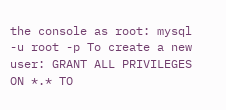the console as root: mysql -u root -p To create a new user: GRANT ALL PRIVILEGES ON *.* TO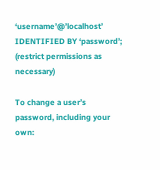‘username’@’localhost’ IDENTIFIED BY ‘password’; (restrict permissions as necessary)

To change a user’s password, including your own: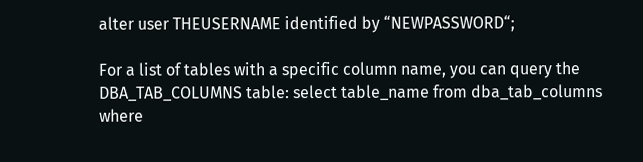alter user THEUSERNAME identified by “NEWPASSWORD“;

For a list of tables with a specific column name, you can query the DBA_TAB_COLUMNS table: select table_name from dba_tab_columns where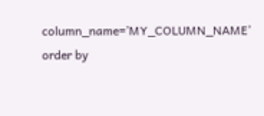column_name=’MY_COLUMN_NAME’ order by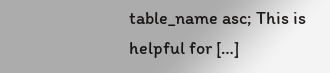table_name asc; This is helpful for […]